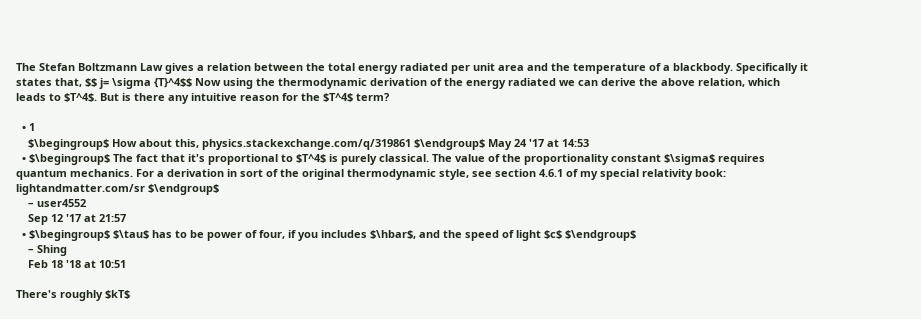The Stefan Boltzmann Law gives a relation between the total energy radiated per unit area and the temperature of a blackbody. Specifically it states that, $$ j= \sigma {T}^4$$ Now using the thermodynamic derivation of the energy radiated we can derive the above relation, which leads to $T^4$. But is there any intuitive reason for the $T^4$ term?

  • 1
    $\begingroup$ How about this, physics.stackexchange.com/q/319861 $\endgroup$ May 24 '17 at 14:53
  • $\begingroup$ The fact that it's proportional to $T^4$ is purely classical. The value of the proportionality constant $\sigma$ requires quantum mechanics. For a derivation in sort of the original thermodynamic style, see section 4.6.1 of my special relativity book: lightandmatter.com/sr $\endgroup$
    – user4552
    Sep 12 '17 at 21:57
  • $\begingroup$ $\tau$ has to be power of four, if you includes $\hbar$, and the speed of light $c$ $\endgroup$
    – Shing
    Feb 18 '18 at 10:51

There's roughly $kT$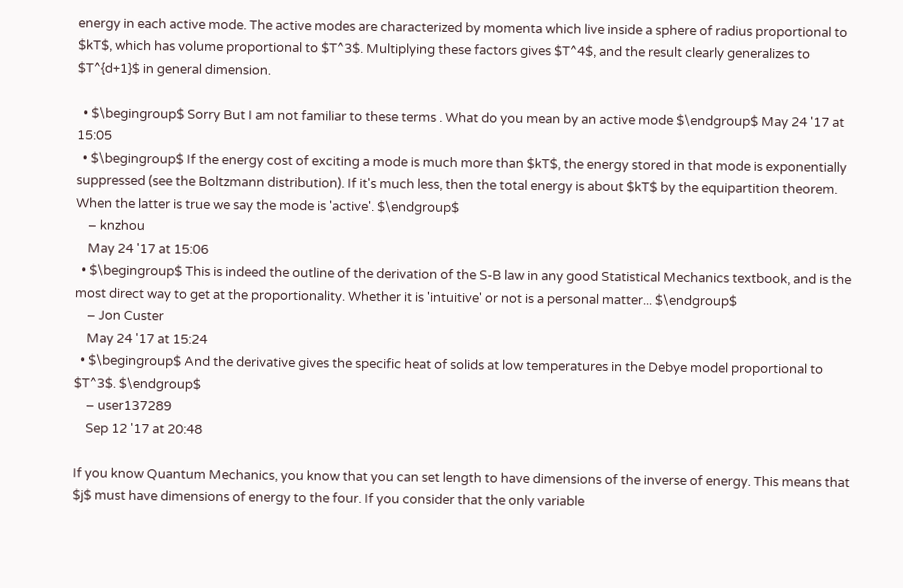energy in each active mode. The active modes are characterized by momenta which live inside a sphere of radius proportional to $kT$, which has volume proportional to $T^3$. Multiplying these factors gives $T^4$, and the result clearly generalizes to $T^{d+1}$ in general dimension.

  • $\begingroup$ Sorry But I am not familiar to these terms . What do you mean by an active mode $\endgroup$ May 24 '17 at 15:05
  • $\begingroup$ If the energy cost of exciting a mode is much more than $kT$, the energy stored in that mode is exponentially suppressed (see the Boltzmann distribution). If it's much less, then the total energy is about $kT$ by the equipartition theorem. When the latter is true we say the mode is 'active'. $\endgroup$
    – knzhou
    May 24 '17 at 15:06
  • $\begingroup$ This is indeed the outline of the derivation of the S-B law in any good Statistical Mechanics textbook, and is the most direct way to get at the proportionality. Whether it is 'intuitive' or not is a personal matter... $\endgroup$
    – Jon Custer
    May 24 '17 at 15:24
  • $\begingroup$ And the derivative gives the specific heat of solids at low temperatures in the Debye model proportional to $T^3$. $\endgroup$
    – user137289
    Sep 12 '17 at 20:48

If you know Quantum Mechanics, you know that you can set length to have dimensions of the inverse of energy. This means that $j$ must have dimensions of energy to the four. If you consider that the only variable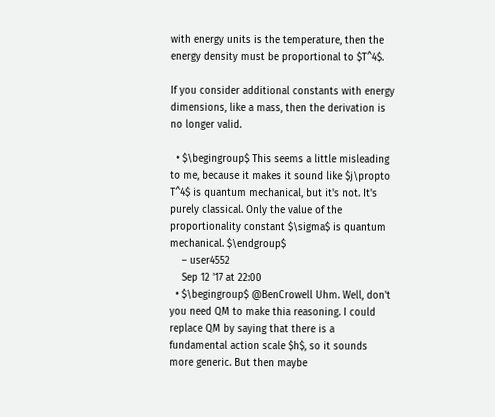with energy units is the temperature, then the energy density must be proportional to $T^4$.

If you consider additional constants with energy dimensions, like a mass, then the derivation is no longer valid.

  • $\begingroup$ This seems a little misleading to me, because it makes it sound like $j\propto T^4$ is quantum mechanical, but it's not. It's purely classical. Only the value of the proportionality constant $\sigma$ is quantum mechanical. $\endgroup$
    – user4552
    Sep 12 '17 at 22:00
  • $\begingroup$ @BenCrowell Uhm. Well, don't you need QM to make thia reasoning. I could replace QM by saying that there is a fundamental action scale $h$, so it sounds more generic. But then maybe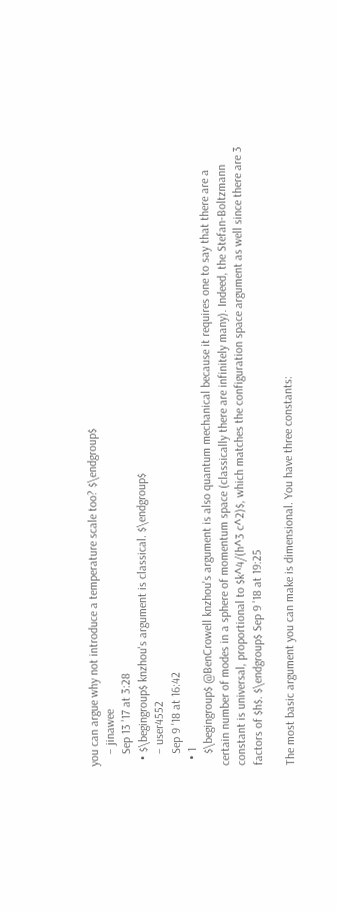you can argue why not introduce a temperature scale too? $\endgroup$
    – jinawee
    Sep 13 '17 at 3:28
  • $\begingroup$ knzhou's argument is classical. $\endgroup$
    – user4552
    Sep 9 '18 at 16:42
  • 1
    $\begingroup$ @BenCrowell knzhou's argument is also quantum mechanical because it requires one to say that there are a certain number of modes in a sphere of momentum space (classically there are infinitely many). Indeed, the Stefan-Boltzmann constant is universal, proportional to $k^4/(h^3 c^2)$, which matches the configuration space argument as well since there are 3 factors of $h$. $\endgroup$ Sep 9 '18 at 19:25

The most basic argument you can make is dimensional. You have three constants: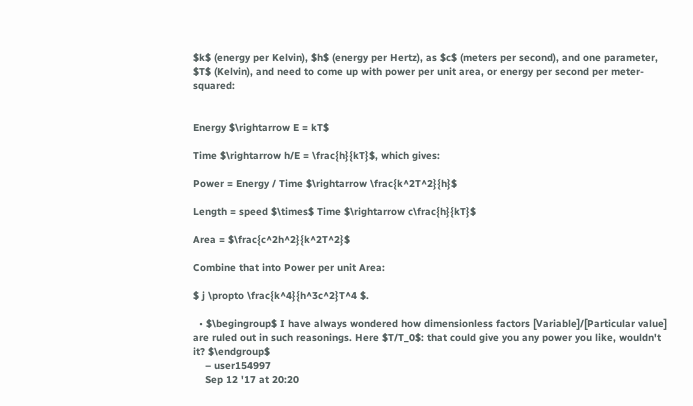$k$ (energy per Kelvin), $h$ (energy per Hertz), as $c$ (meters per second), and one parameter, $T$ (Kelvin), and need to come up with power per unit area, or energy per second per meter-squared:


Energy $\rightarrow E = kT$

Time $\rightarrow h/E = \frac{h}{kT}$, which gives:

Power = Energy / Time $\rightarrow \frac{k^2T^2}{h}$

Length = speed $\times$ Time $\rightarrow c\frac{h}{kT}$

Area = $\frac{c^2h^2}{k^2T^2}$

Combine that into Power per unit Area:

$ j \propto \frac{k^4}{h^3c^2}T^4 $.

  • $\begingroup$ I have always wondered how dimensionless factors [Variable]/[Particular value] are ruled out in such reasonings. Here $T/T_0$: that could give you any power you like, wouldn't it? $\endgroup$
    – user154997
    Sep 12 '17 at 20:20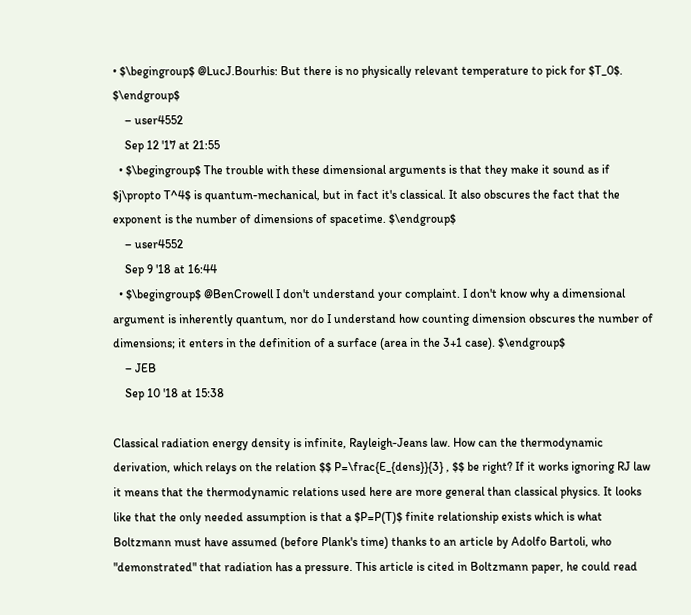• $\begingroup$ @LucJ.Bourhis: But there is no physically relevant temperature to pick for $T_0$. $\endgroup$
    – user4552
    Sep 12 '17 at 21:55
  • $\begingroup$ The trouble with these dimensional arguments is that they make it sound as if $j\propto T^4$ is quantum-mechanical, but in fact it's classical. It also obscures the fact that the exponent is the number of dimensions of spacetime. $\endgroup$
    – user4552
    Sep 9 '18 at 16:44
  • $\begingroup$ @BenCrowell I don't understand your complaint. I don't know why a dimensional argument is inherently quantum, nor do I understand how counting dimension obscures the number of dimensions; it enters in the definition of a surface (area in the 3+1 case). $\endgroup$
    – JEB
    Sep 10 '18 at 15:38

Classical radiation energy density is infinite, Rayleigh-Jeans law. How can the thermodynamic derivation, which relays on the relation $$ P=\frac{E_{dens}}{3} , $$ be right? If it works ignoring RJ law it means that the thermodynamic relations used here are more general than classical physics. It looks like that the only needed assumption is that a $P=P(T)$ finite relationship exists which is what Boltzmann must have assumed (before Plank's time) thanks to an article by Adolfo Bartoli, who "demonstrated" that radiation has a pressure. This article is cited in Boltzmann paper, he could read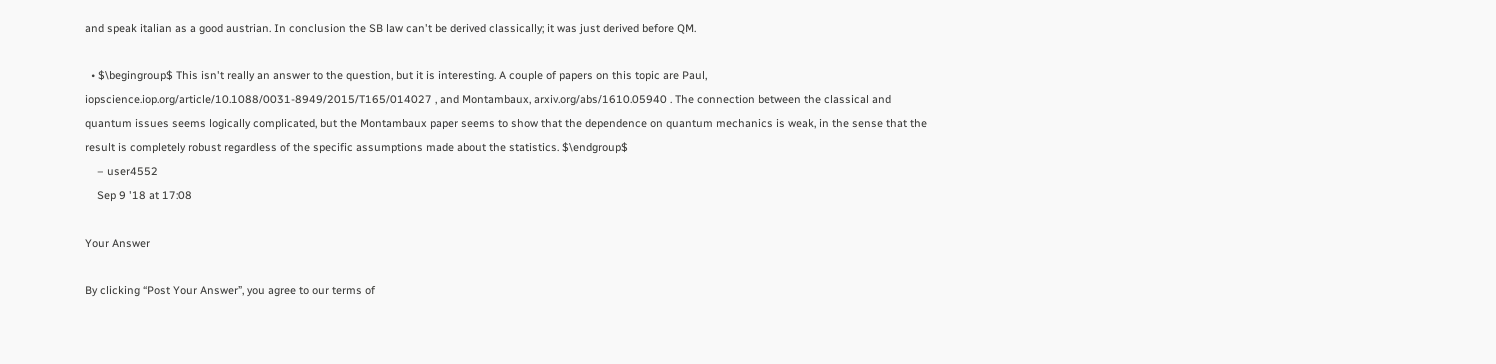and speak italian as a good austrian. In conclusion the SB law can't be derived classically; it was just derived before QM.

  • $\begingroup$ This isn't really an answer to the question, but it is interesting. A couple of papers on this topic are Paul, iopscience.iop.org/article/10.1088/0031-8949/2015/T165/014027 , and Montambaux, arxiv.org/abs/1610.05940 . The connection between the classical and quantum issues seems logically complicated, but the Montambaux paper seems to show that the dependence on quantum mechanics is weak, in the sense that the result is completely robust regardless of the specific assumptions made about the statistics. $\endgroup$
    – user4552
    Sep 9 '18 at 17:08

Your Answer

By clicking “Post Your Answer”, you agree to our terms of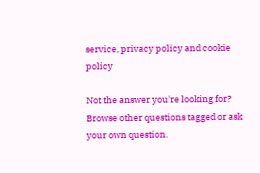service, privacy policy and cookie policy

Not the answer you're looking for? Browse other questions tagged or ask your own question.